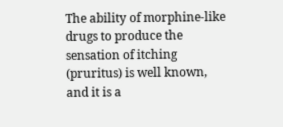The ability of morphine-like drugs to produce the sensation of itching (pruritus) is well known, and it is a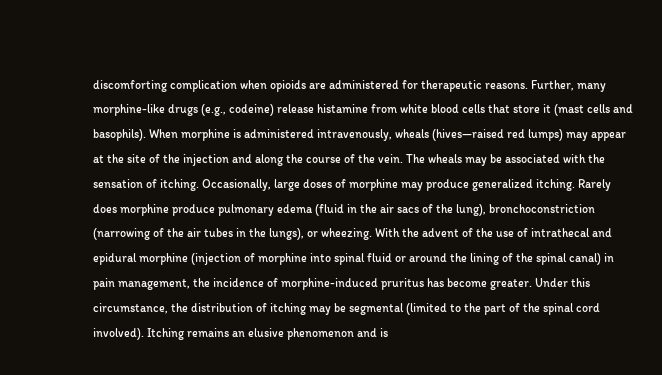discomforting complication when opioids are administered for therapeutic reasons. Further, many morphine-like drugs (e.g., codeine) release histamine from white blood cells that store it (mast cells and basophils). When morphine is administered intravenously, wheals (hives—raised red lumps) may appear at the site of the injection and along the course of the vein. The wheals may be associated with the sensation of itching. Occasionally, large doses of morphine may produce generalized itching. Rarely does morphine produce pulmonary edema (fluid in the air sacs of the lung), bronchoconstriction (narrowing of the air tubes in the lungs), or wheezing. With the advent of the use of intrathecal and epidural morphine (injection of morphine into spinal fluid or around the lining of the spinal canal) in pain management, the incidence of morphine-induced pruritus has become greater. Under this circumstance, the distribution of itching may be segmental (limited to the part of the spinal cord involved). Itching remains an elusive phenomenon and is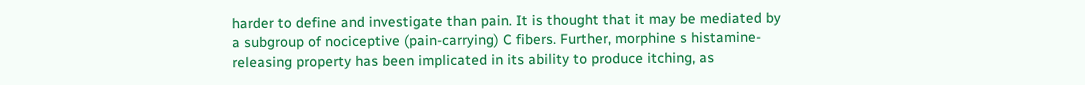harder to define and investigate than pain. It is thought that it may be mediated by a subgroup of nociceptive (pain-carrying) C fibers. Further, morphine s histamine-releasing property has been implicated in its ability to produce itching, as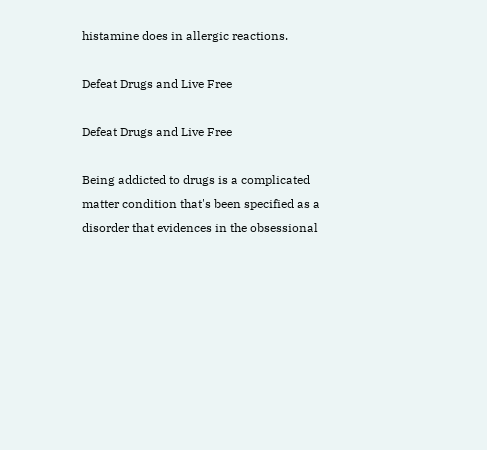histamine does in allergic reactions.

Defeat Drugs and Live Free

Defeat Drugs and Live Free

Being addicted to drugs is a complicated matter condition that's been specified as a disorder that evidences in the obsessional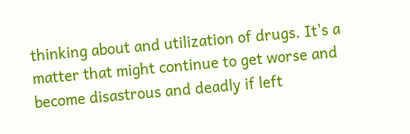thinking about and utilization of drugs. It's a matter that might continue to get worse and become disastrous and deadly if left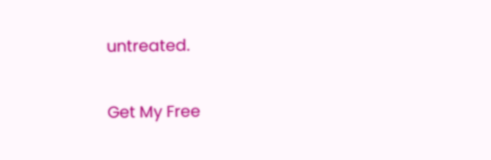untreated.

Get My Free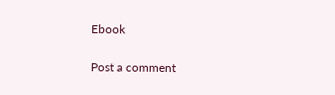Ebook

Post a comment